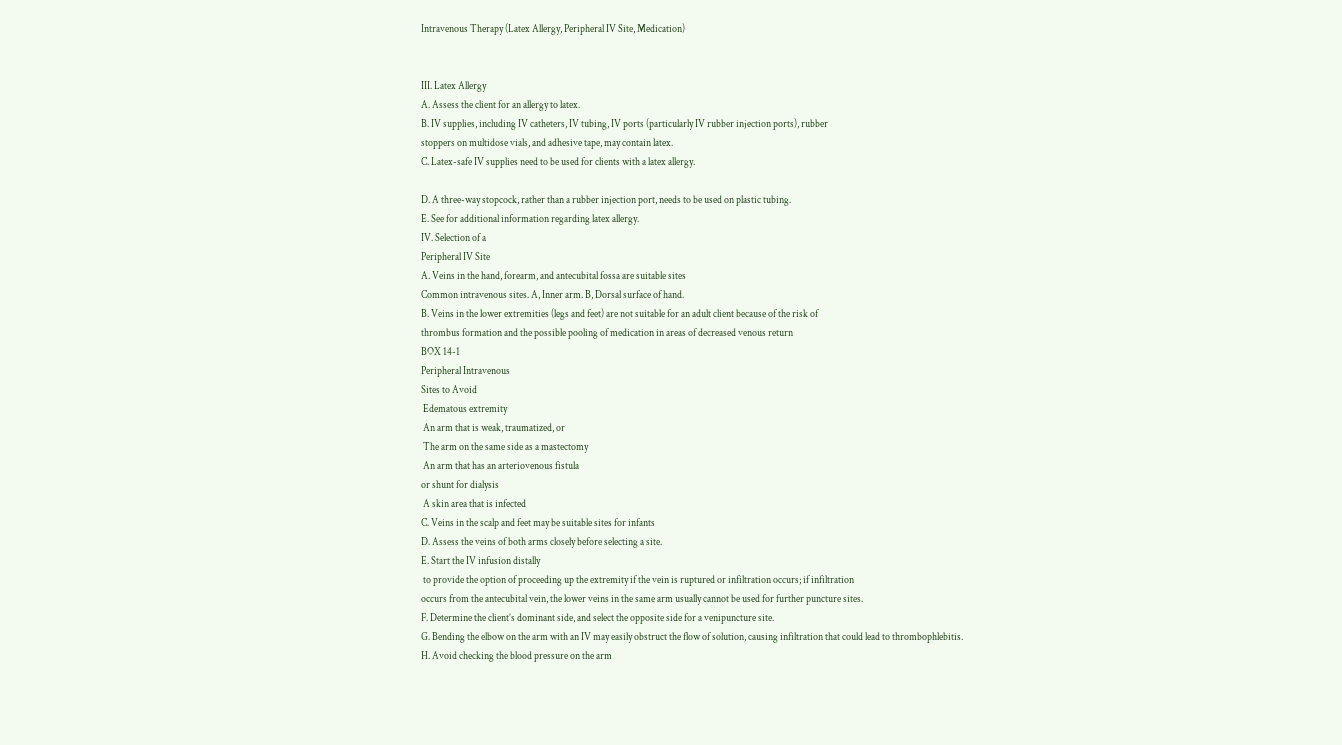Intravenous Therapy (Latex Allergy, Peripheral IV Site, Medication)


III. Latex Allergy
A. Assess the client for an allergy to latex.
B. IV supplies, including IV catheters, IV tubing, IV ports (particularly IV rubber injection ports), rubber
stoppers on multidose vials, and adhesive tape, may contain latex.
C. Latex-safe IV supplies need to be used for clients with a latex allergy.

D. A three-way stopcock, rather than a rubber injection port, needs to be used on plastic tubing.
E. See for additional information regarding latex allergy.
IV. Selection of a
Peripheral IV Site
A. Veins in the hand, forearm, and antecubital fossa are suitable sites
Common intravenous sites. A, Inner arm. B, Dorsal surface of hand.
B. Veins in the lower extremities (legs and feet) are not suitable for an adult client because of the risk of
thrombus formation and the possible pooling of medication in areas of decreased venous return
BOX 14-1
Peripheral Intravenous
Sites to Avoid
 Edematous extremity
 An arm that is weak, traumatized, or
 The arm on the same side as a mastectomy
 An arm that has an arteriovenous fistula
or shunt for dialysis
 A skin area that is infected
C. Veins in the scalp and feet may be suitable sites for infants
D. Assess the veins of both arms closely before selecting a site.
E. Start the IV infusion distally
 to provide the option of proceeding up the extremity if the vein is ruptured or infiltration occurs; if infiltration
occurs from the antecubital vein, the lower veins in the same arm usually cannot be used for further puncture sites.
F. Determine the client’s dominant side, and select the opposite side for a venipuncture site.
G. Bending the elbow on the arm with an IV may easily obstruct the flow of solution, causing infiltration that could lead to thrombophlebitis.
H. Avoid checking the blood pressure on the arm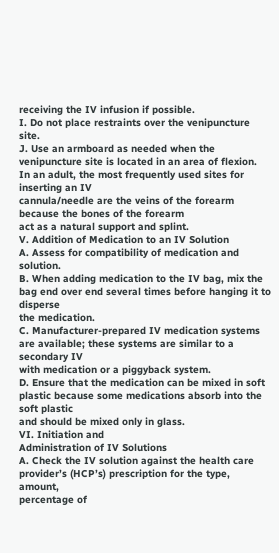receiving the IV infusion if possible.
I. Do not place restraints over the venipuncture site.
J. Use an armboard as needed when the venipuncture site is located in an area of flexion.
In an adult, the most frequently used sites for inserting an IV
cannula/needle are the veins of the forearm because the bones of the forearm
act as a natural support and splint.
V. Addition of Medication to an IV Solution
A. Assess for compatibility of medication and solution.
B. When adding medication to the IV bag, mix the bag end over end several times before hanging it to disperse
the medication.
C. Manufacturer-prepared IV medication systems are available; these systems are similar to a secondary IV
with medication or a piggyback system.
D. Ensure that the medication can be mixed in soft plastic because some medications absorb into the soft plastic
and should be mixed only in glass.
VI. Initiation and
Administration of IV Solutions
A. Check the IV solution against the health care provider’s (HCP’s) prescription for the type, amount,
percentage of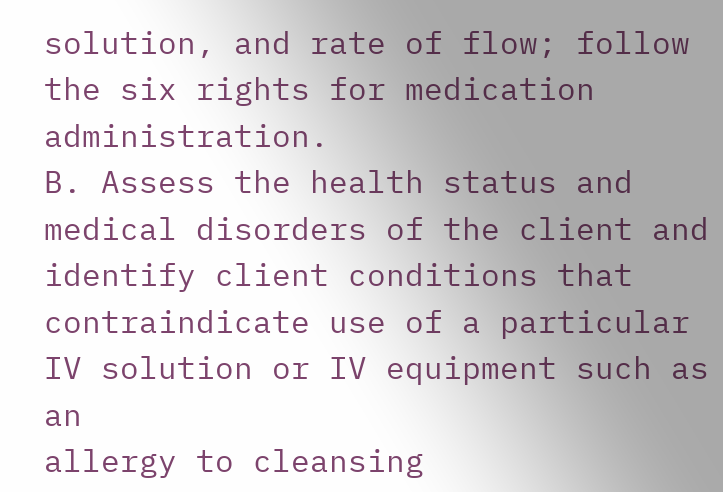solution, and rate of flow; follow the six rights for medication administration.
B. Assess the health status and medical disorders of the client and identify client conditions that
contraindicate use of a particular IV solution or IV equipment such as an
allergy to cleansing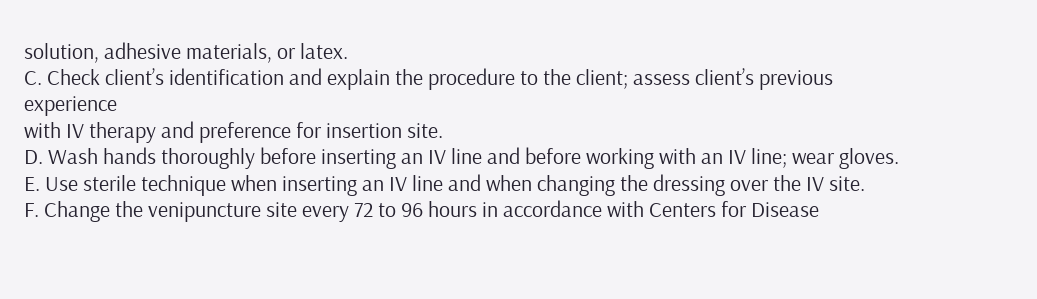solution, adhesive materials, or latex.
C. Check client’s identification and explain the procedure to the client; assess client’s previous experience
with IV therapy and preference for insertion site.
D. Wash hands thoroughly before inserting an IV line and before working with an IV line; wear gloves.
E. Use sterile technique when inserting an IV line and when changing the dressing over the IV site.
F. Change the venipuncture site every 72 to 96 hours in accordance with Centers for Disease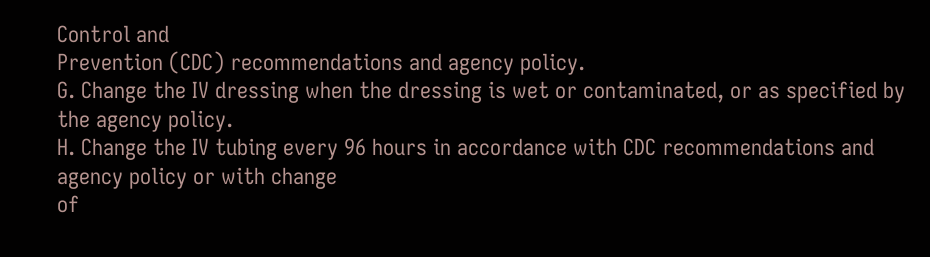Control and
Prevention (CDC) recommendations and agency policy.
G. Change the IV dressing when the dressing is wet or contaminated, or as specified by the agency policy.
H. Change the IV tubing every 96 hours in accordance with CDC recommendations and agency policy or with change
of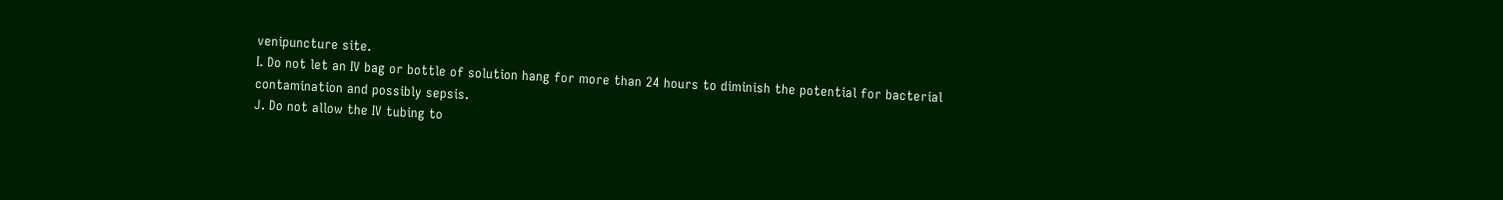venipuncture site.
I. Do not let an IV bag or bottle of solution hang for more than 24 hours to diminish the potential for bacterial
contamination and possibly sepsis.
J. Do not allow the IV tubing to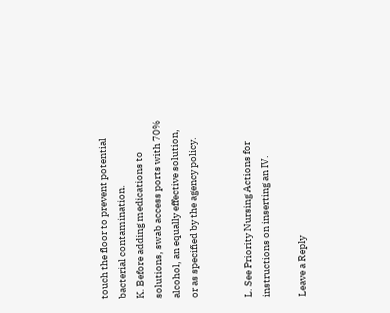touch the floor to prevent potential bacterial contamination.
K. Before adding medications to solutions, swab access ports with 70% alcohol, an equally effective solution,
or as specified by the agency policy.


L. See Priority Nursing Actions for instructions on inserting an IV.

Leave a Reply